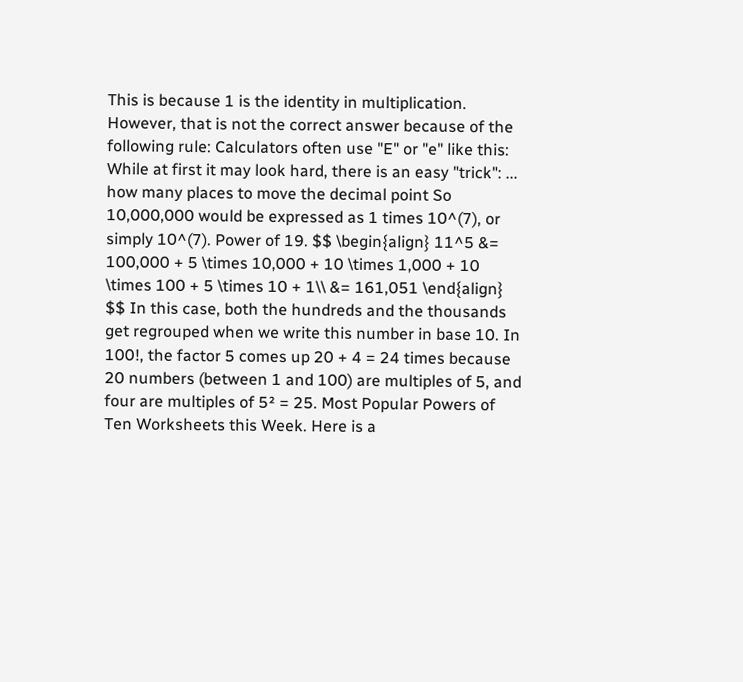This is because 1 is the identity in multiplication. However, that is not the correct answer because of the following rule: Calculators often use "E" or "e" like this: While at first it may look hard, there is an easy "trick": ... how many places to move the decimal point So 10,000,000 would be expressed as 1 times 10^(7), or simply 10^(7). Power of 19. $$ \begin{align} 11^5 &= 100,000 + 5 \times 10,000 + 10 \times 1,000 + 10 \times 100 + 5 \times 10 + 1\\ &= 161,051 \end{align} $$ In this case, both the hundreds and the thousands get regrouped when we write this number in base 10. In 100!, the factor 5 comes up 20 + 4 = 24 times because 20 numbers (between 1 and 100) are multiples of 5, and four are multiples of 5² = 25. Most Popular Powers of Ten Worksheets this Week. Here is a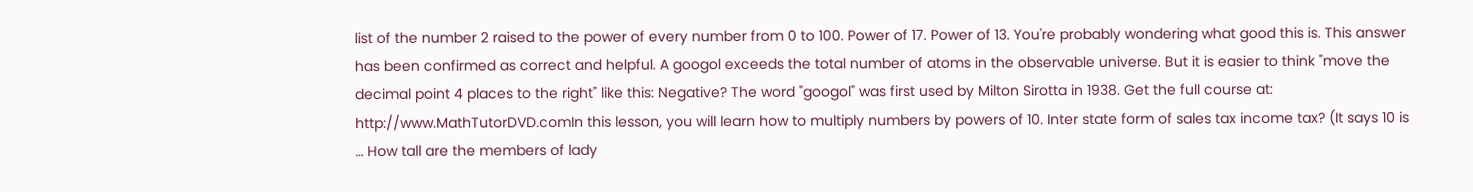list of the number 2 raised to the power of every number from 0 to 100. Power of 17. Power of 13. You're probably wondering what good this is. This answer has been confirmed as correct and helpful. A googol exceeds the total number of atoms in the observable universe. But it is easier to think "move the decimal point 4 places to the right" like this: Negative? The word "googol" was first used by Milton Sirotta in 1938. Get the full course at: http://www.MathTutorDVD.comIn this lesson, you will learn how to multiply numbers by powers of 10. Inter state form of sales tax income tax? (It says 10 is … How tall are the members of lady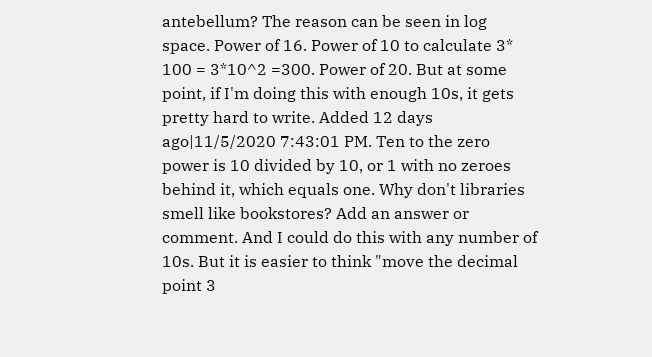antebellum? The reason can be seen in log space. Power of 16. Power of 10 to calculate 3* 100 = 3*10^2 =300. Power of 20. But at some point, if I'm doing this with enough 10s, it gets pretty hard to write. Added 12 days ago|11/5/2020 7:43:01 PM. Ten to the zero power is 10 divided by 10, or 1 with no zeroes behind it, which equals one. Why don't libraries smell like bookstores? Add an answer or comment. And I could do this with any number of 10s. But it is easier to think "move the decimal point 3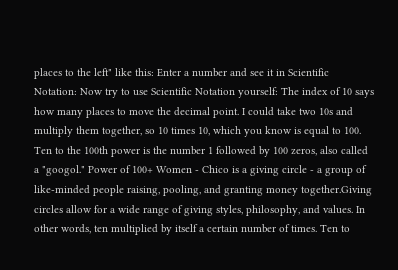places to the left" like this: Enter a number and see it in Scientific Notation: Now try to use Scientific Notation yourself: The index of 10 says how many places to move the decimal point. I could take two 10s and multiply them together, so 10 times 10, which you know is equal to 100. Ten to the 100th power is the number 1 followed by 100 zeros, also called a "googol." Power of 100+ Women - Chico is a giving circle - a group of like-minded people raising, pooling, and granting money together.Giving circles allow for a wide range of giving styles, philosophy, and values. In other words, ten multiplied by itself a certain number of times. Ten to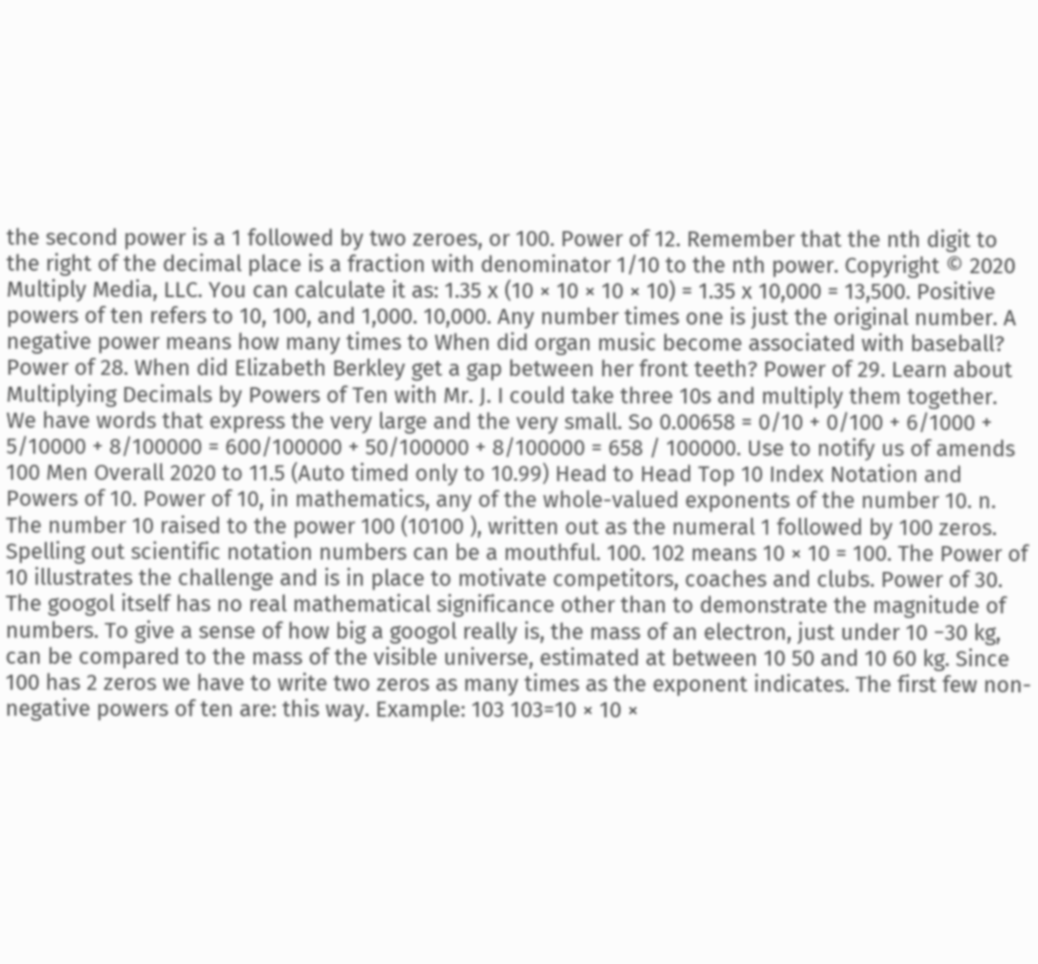the second power is a 1 followed by two zeroes, or 100. Power of 12. Remember that the nth digit to the right of the decimal place is a fraction with denominator 1/10 to the nth power. Copyright © 2020 Multiply Media, LLC. You can calculate it as: 1.35 x (10 × 10 × 10 × 10) = 1.35 x 10,000 = 13,500. Positive powers of ten refers to 10, 100, and 1,000. 10,000. Any number times one is just the original number. A negative power means how many times to When did organ music become associated with baseball? Power of 28. When did Elizabeth Berkley get a gap between her front teeth? Power of 29. Learn about Multiplying Decimals by Powers of Ten with Mr. J. I could take three 10s and multiply them together. We have words that express the very large and the very small. So 0.00658 = 0/10 + 0/100 + 6/1000 + 5/10000 + 8/100000 = 600/100000 + 50/100000 + 8/100000 = 658 / 100000. Use to notify us of amends 100 Men Overall 2020 to 11.5 (Auto timed only to 10.99) Head to Head Top 10 Index Notation and Powers of 10. Power of 10, in mathematics, any of the whole-valued exponents of the number 10. n. The number 10 raised to the power 100 (10100 ), written out as the numeral 1 followed by 100 zeros. Spelling out scientific notation numbers can be a mouthful. 100. 102 means 10 × 10 = 100. The Power of 10 illustrates the challenge and is in place to motivate competitors, coaches and clubs. Power of 30. The googol itself has no real mathematical significance other than to demonstrate the magnitude of numbers. To give a sense of how big a googol really is, the mass of an electron, just under 10 −30 kg, can be compared to the mass of the visible universe, estimated at between 10 50 and 10 60 kg. Since 100 has 2 zeros we have to write two zeros as many times as the exponent indicates. The first few non-negative powers of ten are: this way. Example: 103 103=10 × 10 ×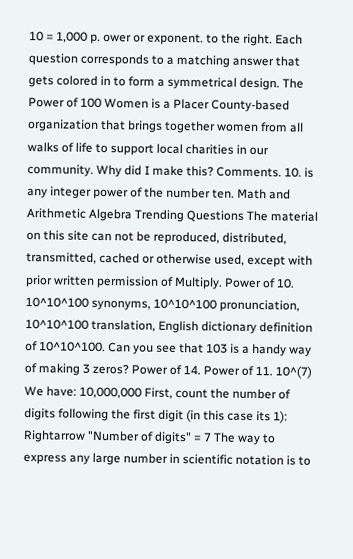10 = 1,000 p. ower or exponent. to the right. Each question corresponds to a matching answer that gets colored in to form a symmetrical design. The Power of 100 Women is a Placer County-based organization that brings together women from all walks of life to support local charities in our community. Why did I make this? Comments. 10. is any integer power of the number ten. Math and Arithmetic Algebra Trending Questions The material on this site can not be reproduced, distributed, transmitted, cached or otherwise used, except with prior written permission of Multiply. Power of 10. 10^10^100 synonyms, 10^10^100 pronunciation, 10^10^100 translation, English dictionary definition of 10^10^100. Can you see that 103 is a handy way of making 3 zeros? Power of 14. Power of 11. 10^(7) We have: 10,000,000 First, count the number of digits following the first digit (in this case its 1): Rightarrow "Number of digits" = 7 The way to express any large number in scientific notation is to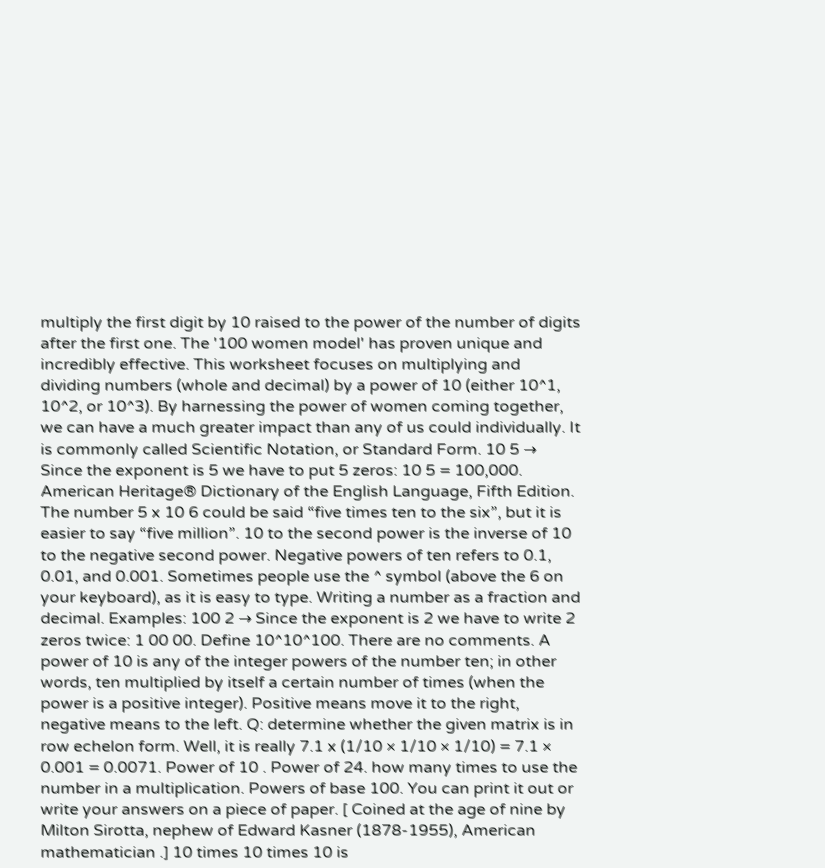multiply the first digit by 10 raised to the power of the number of digits after the first one. The '100 women model' has proven unique and incredibly effective. This worksheet focuses on multiplying and dividing numbers (whole and decimal) by a power of 10 (either 10^1, 10^2, or 10^3). By harnessing the power of women coming together, we can have a much greater impact than any of us could individually. It is commonly called Scientific Notation, or Standard Form. 10 5 → Since the exponent is 5 we have to put 5 zeros: 10 5 = 100,000. American Heritage® Dictionary of the English Language, Fifth Edition. The number 5 x 10 6 could be said “five times ten to the six”, but it is easier to say “five million”. 10 to the second power is the inverse of 10 to the negative second power. Negative powers of ten refers to 0.1, 0.01, and 0.001. Sometimes people use the ^ symbol (above the 6 on your keyboard), as it is easy to type. Writing a number as a fraction and decimal. Examples: 100 2 → Since the exponent is 2 we have to write 2 zeros twice: 1 00 00. Define 10^10^100. There are no comments. A power of 10 is any of the integer powers of the number ten; in other words, ten multiplied by itself a certain number of times (when the power is a positive integer). Positive means move it to the right, negative means to the left. Q: determine whether the given matrix is in row echelon form. Well, it is really 7.1 x (1/10 × 1/10 × 1/10) = 7.1 × 0.001 = 0.0071. Power of 10 . Power of 24. how many times to use the number in a multiplication. Powers of base 100. You can print it out or write your answers on a piece of paper. [ Coined at the age of nine by Milton Sirotta, nephew of Edward Kasner (1878-1955), American mathematician .] 10 times 10 times 10 is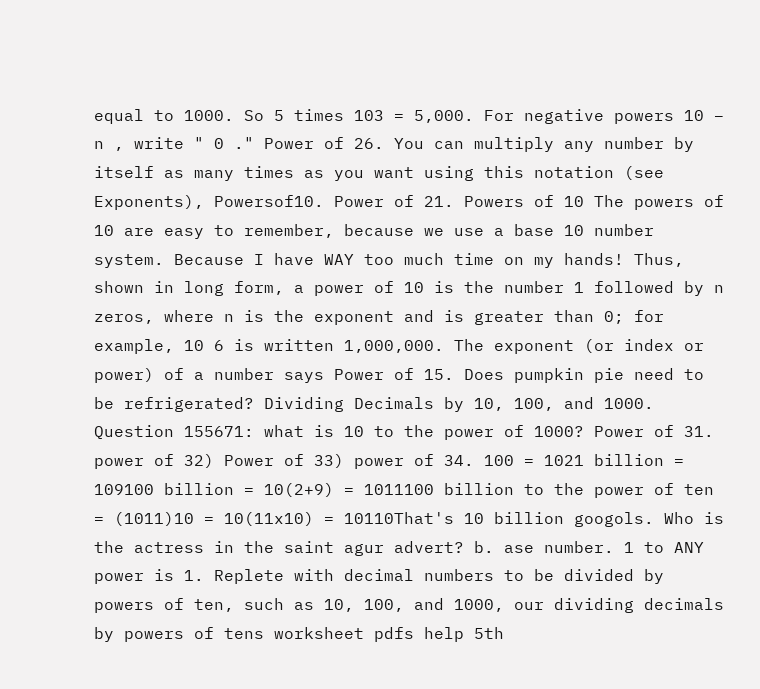equal to 1000. So 5 times 103 = 5,000. For negative powers 10 − n , write " 0 ." Power of 26. You can multiply any number by itself as many times as you want using this notation (see Exponents), Powersof10. Power of 21. Powers of 10 The powers of 10 are easy to remember, because we use a base 10 number system. Because I have WAY too much time on my hands! Thus, shown in long form, a power of 10 is the number 1 followed by n zeros, where n is the exponent and is greater than 0; for example, 10 6 is written 1,000,000. The exponent (or index or power) of a number says Power of 15. Does pumpkin pie need to be refrigerated? Dividing Decimals by 10, 100, and 1000. Question 155671: what is 10 to the power of 1000? Power of 31. power of 32) Power of 33) power of 34. 100 = 1021 billion = 109100 billion = 10(2+9) = 1011100 billion to the power of ten = (1011)10 = 10(11x10) = 10110That's 10 billion googols. Who is the actress in the saint agur advert? b. ase number. 1 to ANY power is 1. Replete with decimal numbers to be divided by powers of ten, such as 10, 100, and 1000, our dividing decimals by powers of tens worksheet pdfs help 5th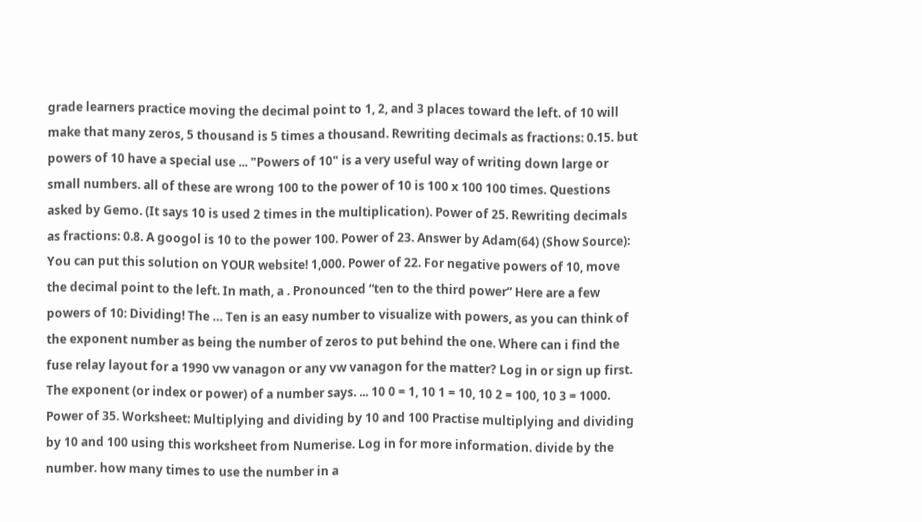grade learners practice moving the decimal point to 1, 2, and 3 places toward the left. of 10 will make that many zeros, 5 thousand is 5 times a thousand. Rewriting decimals as fractions: 0.15. but powers of 10 have a special use ... "Powers of 10" is a very useful way of writing down large or small numbers. all of these are wrong 100 to the power of 10 is 100 x 100 100 times. Questions asked by Gemo. (It says 10 is used 2 times in the multiplication). Power of 25. Rewriting decimals as fractions: 0.8. A googol is 10 to the power 100. Power of 23. Answer by Adam(64) (Show Source): You can put this solution on YOUR website! 1,000. Power of 22. For negative powers of 10, move the decimal point to the left. In math, a . Pronounced “ten to the third power” Here are a few powers of 10: Dividing! The … Ten is an easy number to visualize with powers, as you can think of the exponent number as being the number of zeros to put behind the one. Where can i find the fuse relay layout for a 1990 vw vanagon or any vw vanagon for the matter? Log in or sign up first. The exponent (or index or power) of a number says. ... 10 0 = 1, 10 1 = 10, 10 2 = 100, 10 3 = 1000. Power of 35. Worksheet: Multiplying and dividing by 10 and 100 Practise multiplying and dividing by 10 and 100 using this worksheet from Numerise. Log in for more information. divide by the number. how many times to use the number in a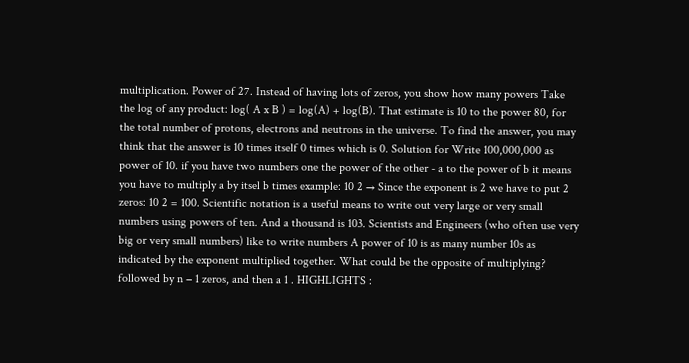multiplication. Power of 27. Instead of having lots of zeros, you show how many powers Take the log of any product: log( A x B ) = log(A) + log(B). That estimate is 10 to the power 80, for the total number of protons, electrons and neutrons in the universe. To find the answer, you may think that the answer is 10 times itself 0 times which is 0. Solution for Write 100,000,000 as power of 10. if you have two numbers one the power of the other - a to the power of b it means you have to multiply a by itsel b times example: 10 2 → Since the exponent is 2 we have to put 2 zeros: 10 2 = 100. Scientific notation is a useful means to write out very large or very small numbers using powers of ten. And a thousand is 103. Scientists and Engineers (who often use very big or very small numbers) like to write numbers A power of 10 is as many number 10s as indicated by the exponent multiplied together. What could be the opposite of multiplying? followed by n − 1 zeros, and then a 1 . HIGHLIGHTS :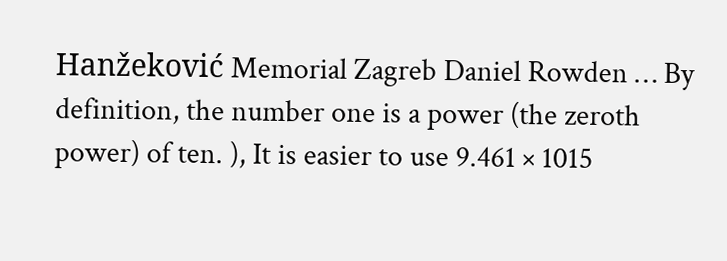Hanžeković Memorial Zagreb Daniel Rowden … By definition, the number one is a power (the zeroth power) of ten. ), It is easier to use 9.461 × 1015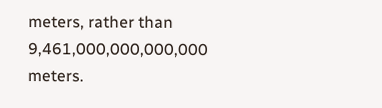meters, rather than 9,461,000,000,000,000 meters.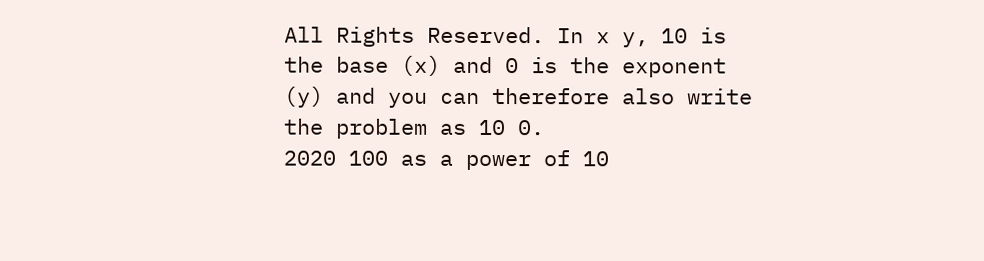All Rights Reserved. In x y, 10 is the base (x) and 0 is the exponent (y) and you can therefore also write the problem as 10 0.
2020 100 as a power of 10